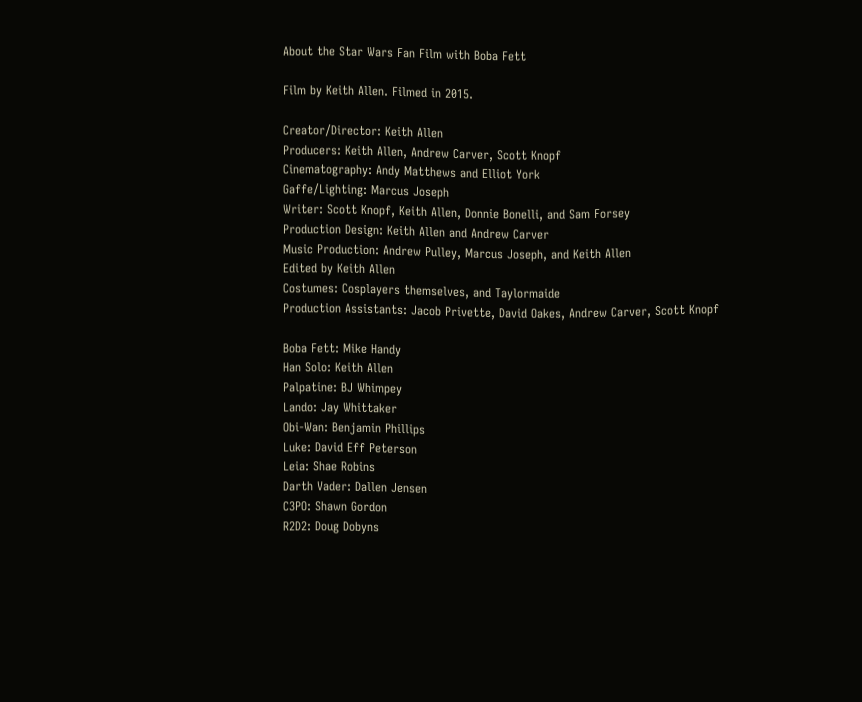About the Star Wars Fan Film with Boba Fett

Film by Keith Allen. Filmed in 2015.

Creator/Director: Keith Allen
Producers: Keith Allen, Andrew Carver, Scott Knopf
Cinematography: Andy Matthews and Elliot York
Gaffe/Lighting: Marcus Joseph
Writer: Scott Knopf, Keith Allen, Donnie Bonelli, and Sam Forsey
Production Design: Keith Allen and Andrew Carver
Music Production: Andrew Pulley, Marcus Joseph, and Keith Allen
Edited by Keith Allen
Costumes: Cosplayers themselves, and Taylormaide
Production Assistants: Jacob Privette, David Oakes, Andrew Carver, Scott Knopf

Boba Fett: Mike Handy
Han Solo: Keith Allen
Palpatine: BJ Whimpey
Lando: Jay Whittaker
Obi-Wan: Benjamin Phillips
Luke: David Eff Peterson
Leia: Shae Robins
Darth Vader: Dallen Jensen
C3PO: Shawn Gordon
R2D2: Doug Dobyns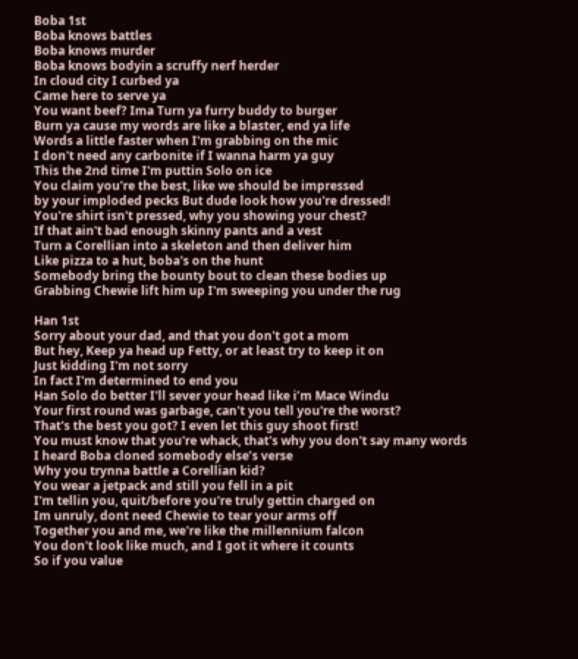Boba 1st
Boba knows battles
Boba knows murder
Boba knows bodyin a scruffy nerf herder
In cloud city I curbed ya
Came here to serve ya
You want beef? Ima Turn ya furry buddy to burger
Burn ya cause my words are like a blaster, end ya life
Words a little faster when I'm grabbing on the mic
I don't need any carbonite if I wanna harm ya guy
This the 2nd time I'm puttin Solo on ice
You claim you're the best, like we should be impressed
by your imploded pecks But dude look how you're dressed!
You're shirt isn't pressed, why you showing your chest?
If that ain't bad enough skinny pants and a vest
Turn a Corellian into a skeleton and then deliver him
Like pizza to a hut, boba's on the hunt
Somebody bring the bounty bout to clean these bodies up
Grabbing Chewie lift him up I'm sweeping you under the rug

Han 1st
Sorry about your dad, and that you don't got a mom
But hey, Keep ya head up Fetty, or at least try to keep it on
Just kidding I'm not sorry
In fact I'm determined to end you
Han Solo do better I'll sever your head like i’m Mace Windu
Your first round was garbage, can't you tell you're the worst?
That's the best you got? I even let this guy shoot first!
You must know that you're whack, that's why you don't say many words
I heard Boba cloned somebody else’s verse
Why you trynna battle a Corellian kid?
You wear a jetpack and still you fell in a pit
I'm tellin you, quit/before you're truly gettin charged on
Im unruly, dont need Chewie to tear your arms off
Together you and me, we're like the millennium falcon
You don't look like much, and I got it where it counts
So if you value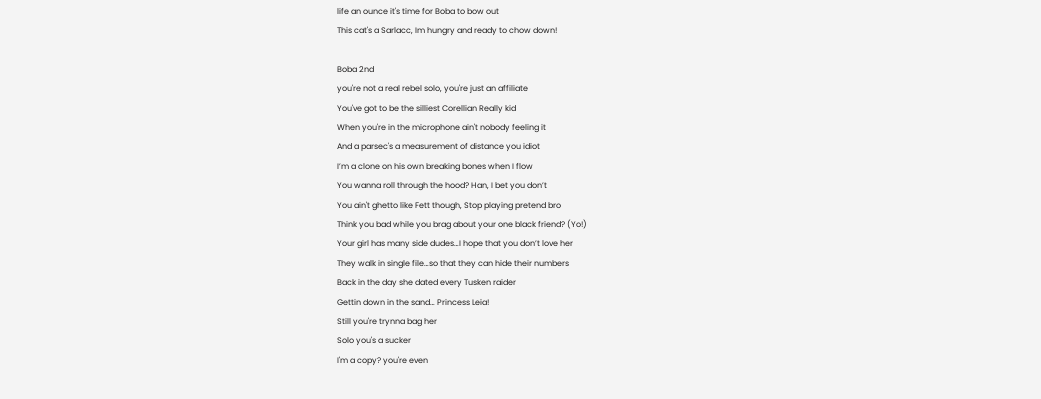life an ounce it's time for Boba to bow out
This cat's a Sarlacc, Im hungry and ready to chow down!

Boba 2nd
you're not a real rebel solo, you're just an affiliate
You've got to be the silliest Corellian Really kid
When you're in the microphone ain't nobody feeling it
And a parsec's a measurement of distance you idiot
I’m a clone on his own breaking bones when I flow
You wanna roll through the hood? Han, I bet you don’t
You ain't ghetto like Fett though, Stop playing pretend bro
Think you bad while you brag about your one black friend? (Yo!)
Your girl has many side dudes…I hope that you don’t love her
They walk in single file…so that they can hide their numbers
Back in the day she dated every Tusken raider
Gettin down in the sand… Princess Leia!
Still you're trynna bag her
Solo you's a sucker
I'm a copy? you're even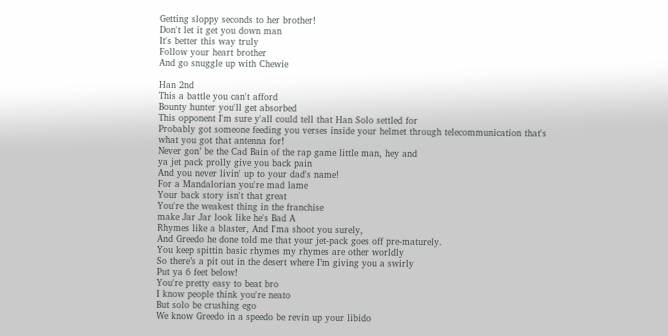Getting sloppy seconds to her brother!
Don't let it get you down man
It's better this way truly
Follow your heart brother
And go snuggle up with Chewie

Han 2nd
This a battle you can't afford
Bounty hunter you'll get absorbed
This opponent I'm sure y'all could tell that Han Solo settled for
Probably got someone feeding you verses inside your helmet through telecommunication that's
what you got that antenna for!
Never gon’ be the Cad Bain of the rap game little man, hey and
ya jet pack prolly give you back pain
And you never livin' up to your dad's name!
For a Mandalorian you're mad lame
Your back story isn't that great
You're the weakest thing in the franchise
make Jar Jar look like he's Bad A
Rhymes like a blaster, And I'ma shoot you surely,
And Greedo he done told me that your jet-pack goes off pre-maturely.
You keep spittin basic rhymes my rhymes are other worldly
So there’s a pit out in the desert where I’m giving you a swirly
Put ya 6 feet below!
You're pretty easy to beat bro
I know people think you're neato
But solo be crushing ego
We know Greedo in a speedo be revin up your libido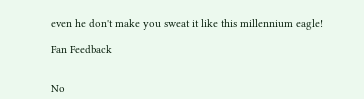even he don't make you sweat it like this millennium eagle!

Fan Feedback


No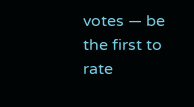votes — be the first to rate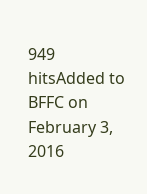949 hitsAdded to BFFC on February 3, 2016